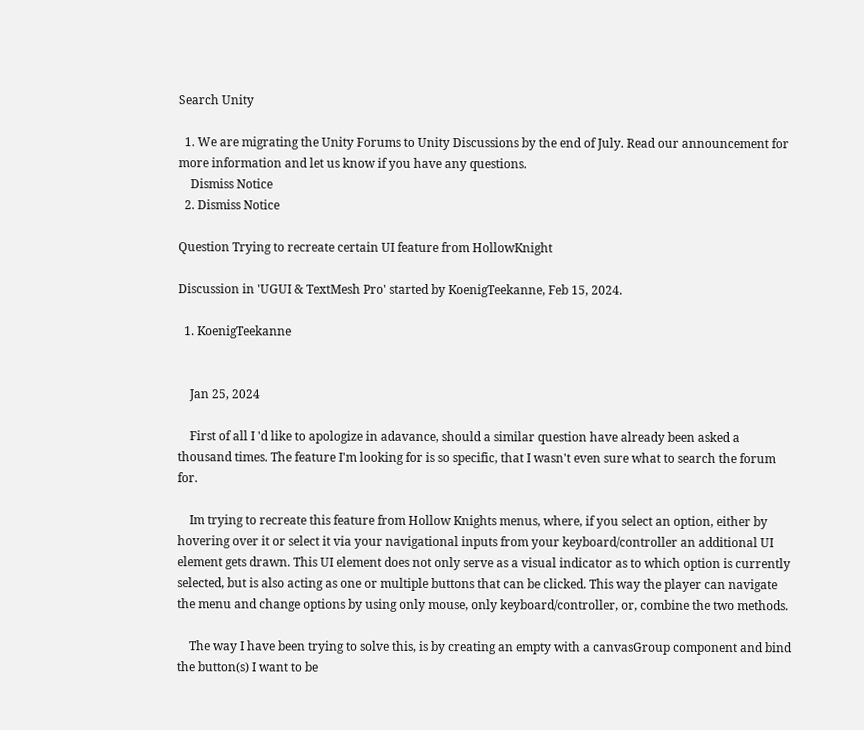Search Unity

  1. We are migrating the Unity Forums to Unity Discussions by the end of July. Read our announcement for more information and let us know if you have any questions.
    Dismiss Notice
  2. Dismiss Notice

Question Trying to recreate certain UI feature from HollowKnight

Discussion in 'UGUI & TextMesh Pro' started by KoenigTeekanne, Feb 15, 2024.

  1. KoenigTeekanne


    Jan 25, 2024

    First of all I 'd like to apologize in adavance, should a similar question have already been asked a thousand times. The feature I'm looking for is so specific, that I wasn't even sure what to search the forum for.

    Im trying to recreate this feature from Hollow Knights menus, where, if you select an option, either by hovering over it or select it via your navigational inputs from your keyboard/controller an additional UI element gets drawn. This UI element does not only serve as a visual indicator as to which option is currently selected, but is also acting as one or multiple buttons that can be clicked. This way the player can navigate the menu and change options by using only mouse, only keyboard/controller, or, combine the two methods.

    The way I have been trying to solve this, is by creating an empty with a canvasGroup component and bind the button(s) I want to be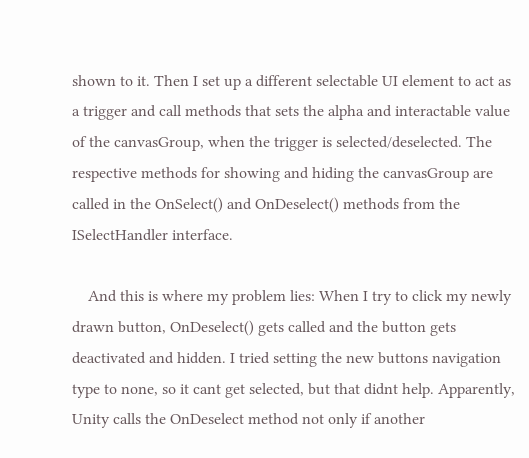shown to it. Then I set up a different selectable UI element to act as a trigger and call methods that sets the alpha and interactable value of the canvasGroup, when the trigger is selected/deselected. The respective methods for showing and hiding the canvasGroup are called in the OnSelect() and OnDeselect() methods from the ISelectHandler interface.

    And this is where my problem lies: When I try to click my newly drawn button, OnDeselect() gets called and the button gets deactivated and hidden. I tried setting the new buttons navigation type to none, so it cant get selected, but that didnt help. Apparently, Unity calls the OnDeselect method not only if another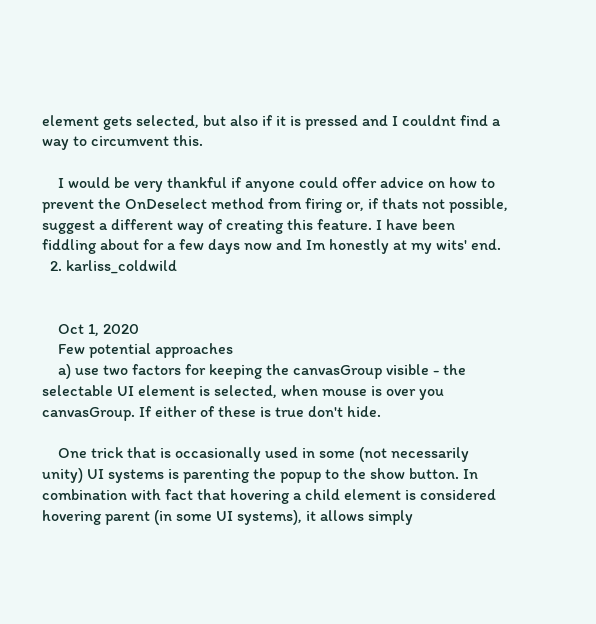element gets selected, but also if it is pressed and I couldnt find a way to circumvent this.

    I would be very thankful if anyone could offer advice on how to prevent the OnDeselect method from firing or, if thats not possible, suggest a different way of creating this feature. I have been fiddling about for a few days now and Im honestly at my wits' end.
  2. karliss_coldwild


    Oct 1, 2020
    Few potential approaches
    a) use two factors for keeping the canvasGroup visible - the selectable UI element is selected, when mouse is over you canvasGroup. If either of these is true don't hide.

    One trick that is occasionally used in some (not necessarily unity) UI systems is parenting the popup to the show button. In combination with fact that hovering a child element is considered hovering parent (in some UI systems), it allows simply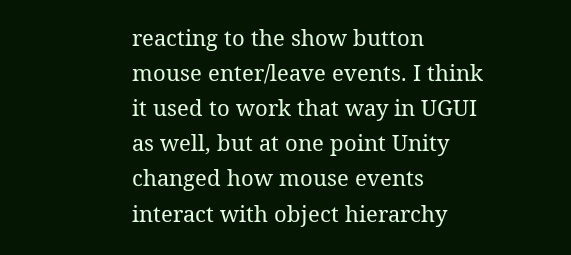reacting to the show button mouse enter/leave events. I think it used to work that way in UGUI as well, but at one point Unity changed how mouse events interact with object hierarchy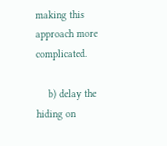making this approach more complicated.

    b) delay the hiding on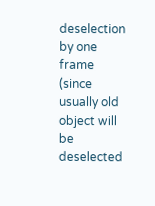deselection by one frame (since usually old object will be deselected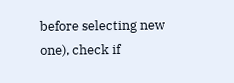before selecting new one), check if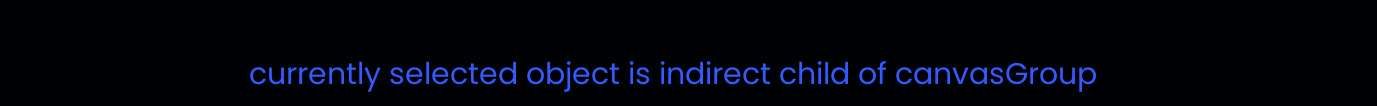currently selected object is indirect child of canvasGroup